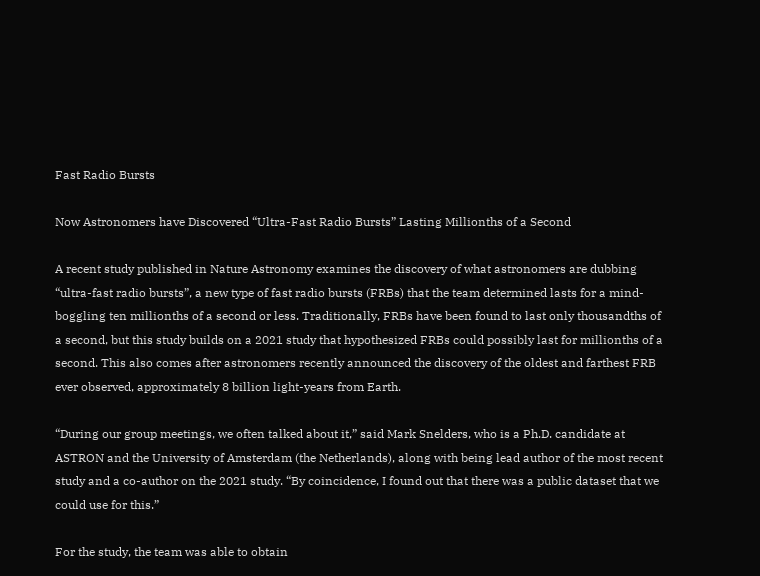Fast Radio Bursts

Now Astronomers have Discovered “Ultra-Fast Radio Bursts” Lasting Millionths of a Second

A recent study published in Nature Astronomy examines the discovery of what astronomers are dubbing “ultra-fast radio bursts”, a new type of fast radio bursts (FRBs) that the team determined lasts for a mind-boggling ten millionths of a second or less. Traditionally, FRBs have been found to last only thousandths of a second, but this study builds on a 2021 study that hypothesized FRBs could possibly last for millionths of a second. This also comes after astronomers recently announced the discovery of the oldest and farthest FRB ever observed, approximately 8 billion light-years from Earth.

“During our group meetings, we often talked about it,” said Mark Snelders, who is a Ph.D. candidate at ASTRON and the University of Amsterdam (the Netherlands), along with being lead author of the most recent study and a co-author on the 2021 study. “By coincidence, I found out that there was a public dataset that we could use for this.”

For the study, the team was able to obtain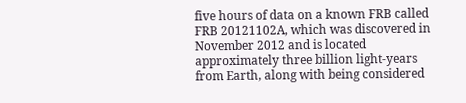five hours of data on a known FRB called FRB 20121102A, which was discovered in November 2012 and is located approximately three billion light-years from Earth, along with being considered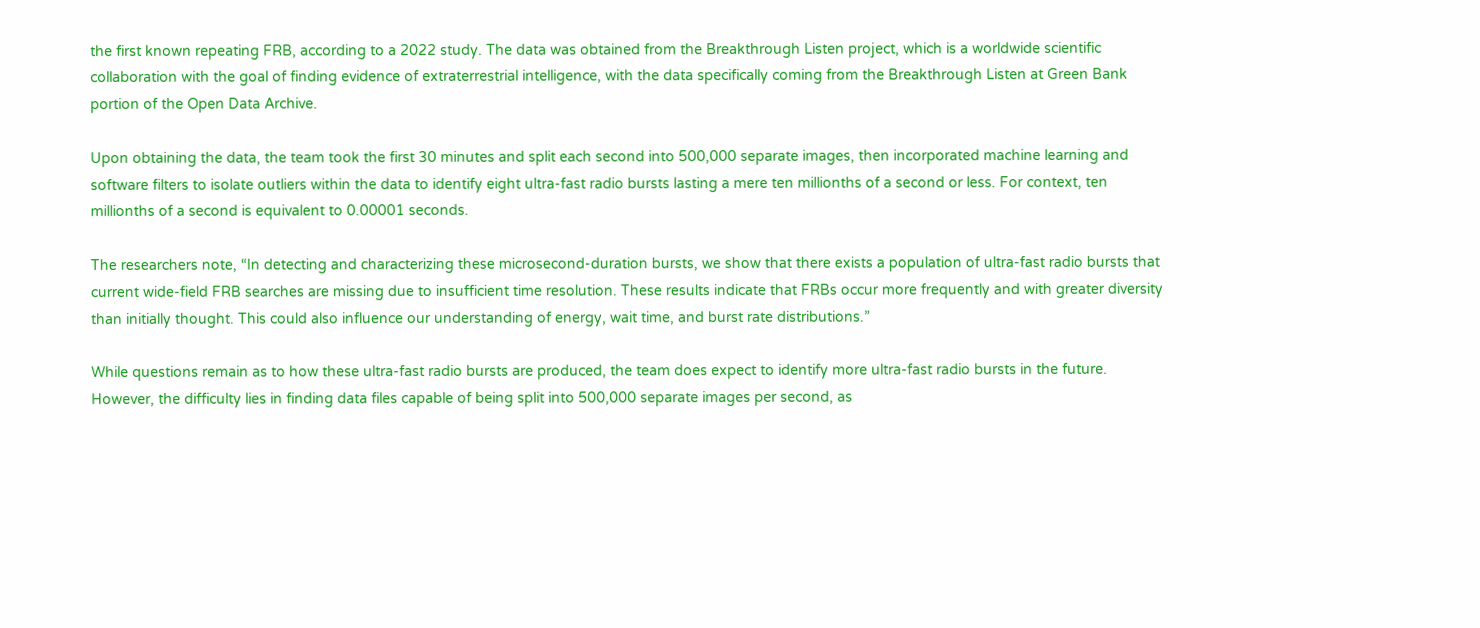the first known repeating FRB, according to a 2022 study. The data was obtained from the Breakthrough Listen project, which is a worldwide scientific collaboration with the goal of finding evidence of extraterrestrial intelligence, with the data specifically coming from the Breakthrough Listen at Green Bank portion of the Open Data Archive.

Upon obtaining the data, the team took the first 30 minutes and split each second into 500,000 separate images, then incorporated machine learning and software filters to isolate outliers within the data to identify eight ultra-fast radio bursts lasting a mere ten millionths of a second or less. For context, ten millionths of a second is equivalent to 0.00001 seconds.

The researchers note, “In detecting and characterizing these microsecond-duration bursts, we show that there exists a population of ultra-fast radio bursts that current wide-field FRB searches are missing due to insufficient time resolution. These results indicate that FRBs occur more frequently and with greater diversity than initially thought. This could also influence our understanding of energy, wait time, and burst rate distributions.”

While questions remain as to how these ultra-fast radio bursts are produced, the team does expect to identify more ultra-fast radio bursts in the future. However, the difficulty lies in finding data files capable of being split into 500,000 separate images per second, as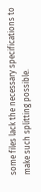some files lack the necessary specifications to make such splitting possible.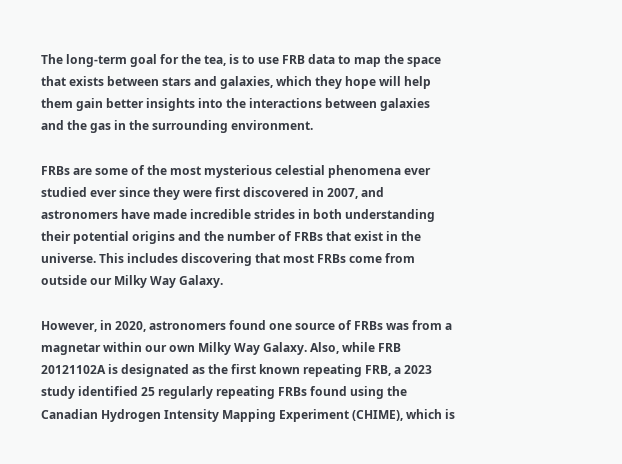The long-term goal for the tea, is to use FRB data to map the space that exists between stars and galaxies, which they hope will help them gain better insights into the interactions between galaxies and the gas in the surrounding environment.

FRBs are some of the most mysterious celestial phenomena ever studied ever since they were first discovered in 2007, and astronomers have made incredible strides in both understanding their potential origins and the number of FRBs that exist in the universe. This includes discovering that most FRBs come from outside our Milky Way Galaxy.

However, in 2020, astronomers found one source of FRBs was from a magnetar within our own Milky Way Galaxy. Also, while FRB 20121102A is designated as the first known repeating FRB, a 2023 study identified 25 regularly repeating FRBs found using the Canadian Hydrogen Intensity Mapping Experiment (CHIME), which is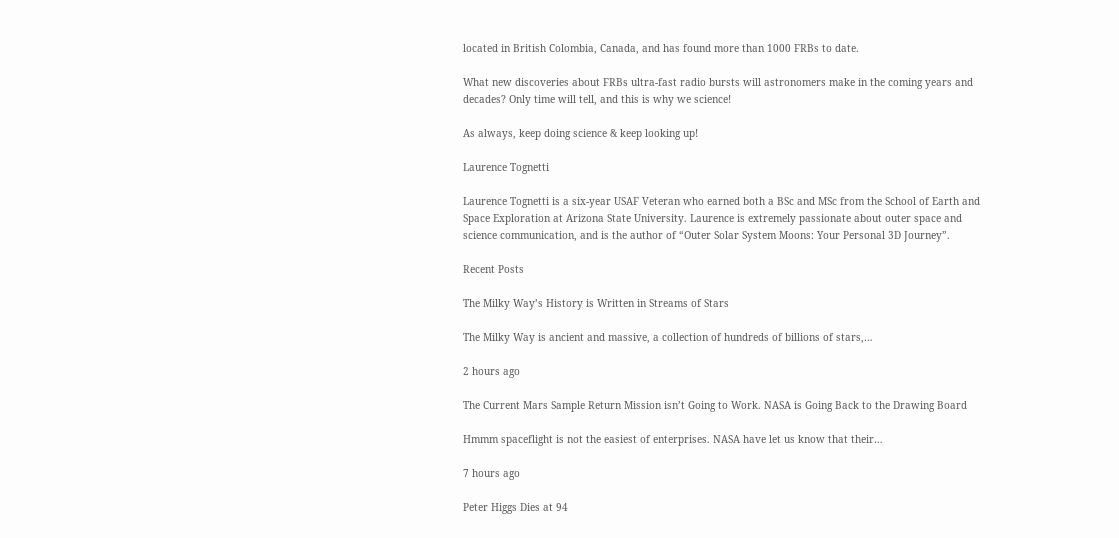located in British Colombia, Canada, and has found more than 1000 FRBs to date.

What new discoveries about FRBs ultra-fast radio bursts will astronomers make in the coming years and decades? Only time will tell, and this is why we science!

As always, keep doing science & keep looking up!

Laurence Tognetti

Laurence Tognetti is a six-year USAF Veteran who earned both a BSc and MSc from the School of Earth and Space Exploration at Arizona State University. Laurence is extremely passionate about outer space and science communication, and is the author of “Outer Solar System Moons: Your Personal 3D Journey”.

Recent Posts

The Milky Way’s History is Written in Streams of Stars

The Milky Way is ancient and massive, a collection of hundreds of billions of stars,…

2 hours ago

The Current Mars Sample Return Mission isn’t Going to Work. NASA is Going Back to the Drawing Board

Hmmm spaceflight is not the easiest of enterprises. NASA have let us know that their…

7 hours ago

Peter Higgs Dies at 94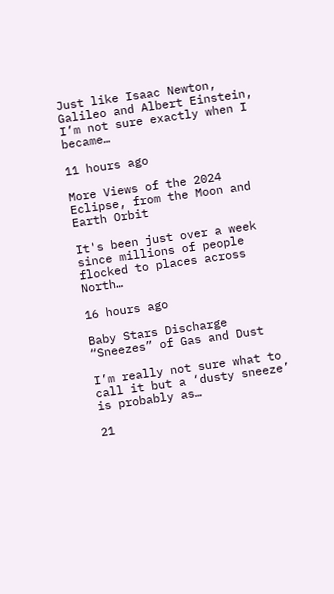Just like Isaac Newton, Galileo and Albert Einstein, I’m not sure exactly when I became…

11 hours ago

More Views of the 2024 Eclipse, from the Moon and Earth Orbit

It's been just over a week since millions of people flocked to places across North…

16 hours ago

Baby Stars Discharge “Sneezes” of Gas and Dust

I’m really not sure what to call it but a ‘dusty sneeze’ is probably as…

21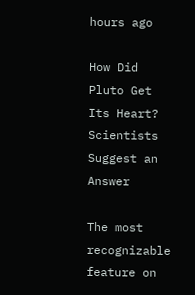hours ago

How Did Pluto Get Its Heart? Scientists Suggest an Answer

The most recognizable feature on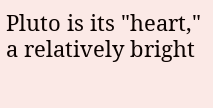Pluto is its "heart," a relatively bright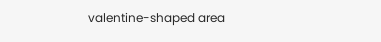valentine-shaped area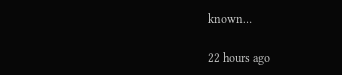known…

22 hours ago